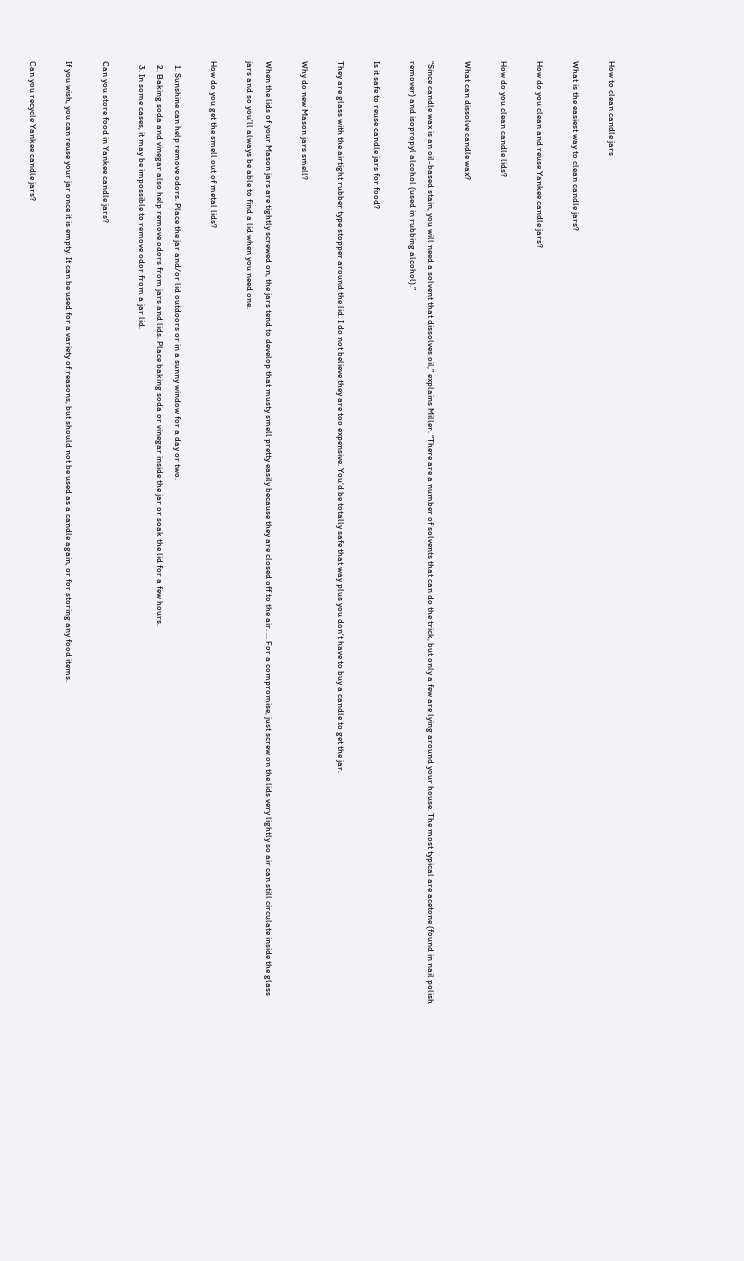How to clean candle jars

What is the easiest way to clean candle jars?

How do you clean and reuse Yankee candle jars?

How do you clean candle lids?

What can dissolve candle wax?

“Since candle wax is an oil-based stain, you will need a solvent that dissolves oil,” explains Miller. “There are a number of solvents that can do the trick, but only a few are lying around your house. The most typical are acetone (found in nail polish remover) and isopropyl alcohol (used in rubbing alcohol).”

Is it safe to reuse candle jars for food?

They are glass with the airtight rubber type stopper around the lid. I do not believe they are too expensive. You’d be totally safe that way plus you don’t have to buy a candle to get the jar.

Why do new Mason jars smell?

When the lids of your Mason jars are tightly screwed on, the jars tend to develop that musty smell pretty easily because they are closed off to the air. … For a compromise, just screw on the lids very lightly so air can still circulate inside the glass jars and so you’ll always be able to find a lid when you need one.

How do you get the smell out of metal lids?

  1. Sunshine can help remove odors. Place the jar and/or lid outdoors or in a sunny window for a day or two.
  2. Baking soda and vinegar also help remove odors from jars and lids. Place baking soda or vinegar inside the jar or soak the lid for a few hours.
  3. In some cases, it may be impossible to remove odor from a jar lid.

Can you store food in Yankee candle jars?

If you wish, you can reuse your jar once it is empty. It can be used for a variety of reasons, but should not be used as a candle again, or for storing any food items.

Can you recycle Yankee candle jars?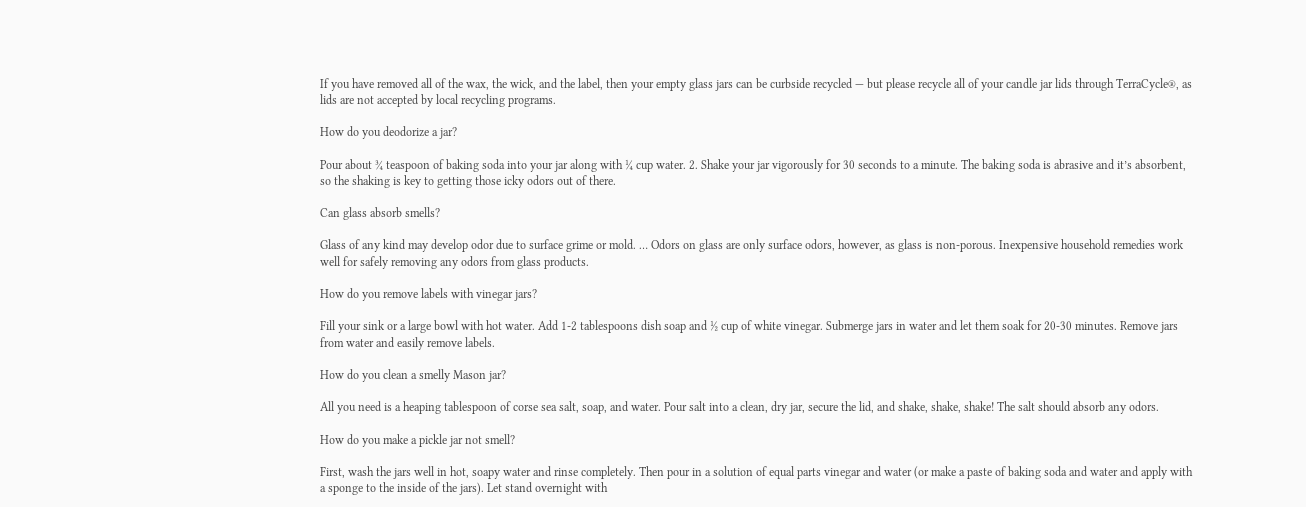If you have removed all of the wax, the wick, and the label, then your empty glass jars can be curbside recycled — but please recycle all of your candle jar lids through TerraCycle®, as lids are not accepted by local recycling programs.

How do you deodorize a jar?

Pour about ¾ teaspoon of baking soda into your jar along with ¼ cup water. 2. Shake your jar vigorously for 30 seconds to a minute. The baking soda is abrasive and it’s absorbent, so the shaking is key to getting those icky odors out of there.

Can glass absorb smells?

Glass of any kind may develop odor due to surface grime or mold. … Odors on glass are only surface odors, however, as glass is non-porous. Inexpensive household remedies work well for safely removing any odors from glass products.

How do you remove labels with vinegar jars?

Fill your sink or a large bowl with hot water. Add 1-2 tablespoons dish soap and ½ cup of white vinegar. Submerge jars in water and let them soak for 20-30 minutes. Remove jars from water and easily remove labels.

How do you clean a smelly Mason jar?

All you need is a heaping tablespoon of corse sea salt, soap, and water. Pour salt into a clean, dry jar, secure the lid, and shake, shake, shake! The salt should absorb any odors.

How do you make a pickle jar not smell?

First, wash the jars well in hot, soapy water and rinse completely. Then pour in a solution of equal parts vinegar and water (or make a paste of baking soda and water and apply with a sponge to the inside of the jars). Let stand overnight with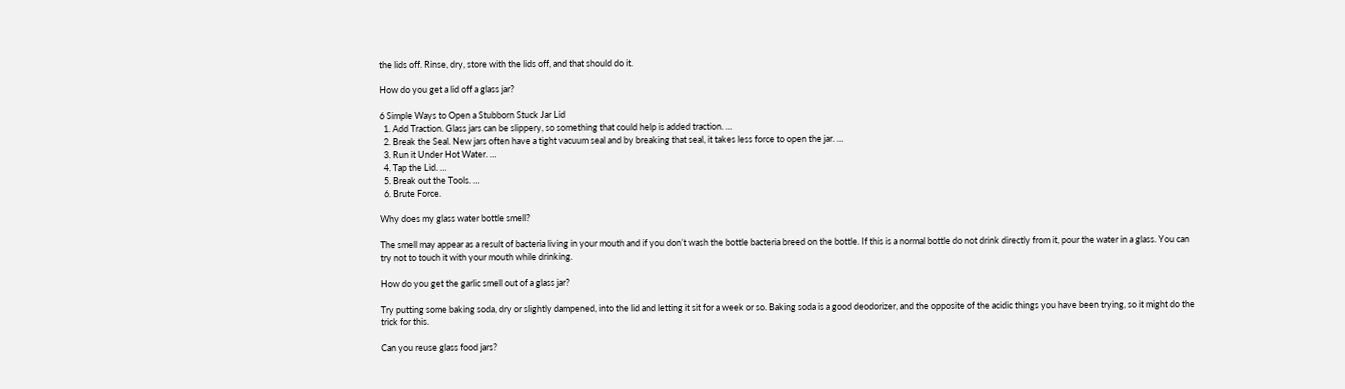the lids off. Rinse, dry, store with the lids off, and that should do it.

How do you get a lid off a glass jar?

6 Simple Ways to Open a Stubborn Stuck Jar Lid
  1. Add Traction. Glass jars can be slippery, so something that could help is added traction. …
  2. Break the Seal. New jars often have a tight vacuum seal and by breaking that seal, it takes less force to open the jar. …
  3. Run it Under Hot Water. …
  4. Tap the Lid. …
  5. Break out the Tools. …
  6. Brute Force.

Why does my glass water bottle smell?

The smell may appear as a result of bacteria living in your mouth and if you don’t wash the bottle bacteria breed on the bottle. If this is a normal bottle do not drink directly from it, pour the water in a glass. You can try not to touch it with your mouth while drinking.

How do you get the garlic smell out of a glass jar?

Try putting some baking soda, dry or slightly dampened, into the lid and letting it sit for a week or so. Baking soda is a good deodorizer, and the opposite of the acidic things you have been trying, so it might do the trick for this.

Can you reuse glass food jars?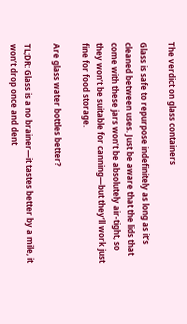The verdict on glass containers

Glass is safe to repurpose indefinitely as long as it’s cleaned between uses. Just be aware that the lids that come with these jars won’t be absolutely air-tight, so they won’t be suitable for canning—but they’ll work just fine for food storage.

Are glass water bottles better?

TL;DR: Glass is a no brainer—it tastes better by a mile, it won’t drop once and dent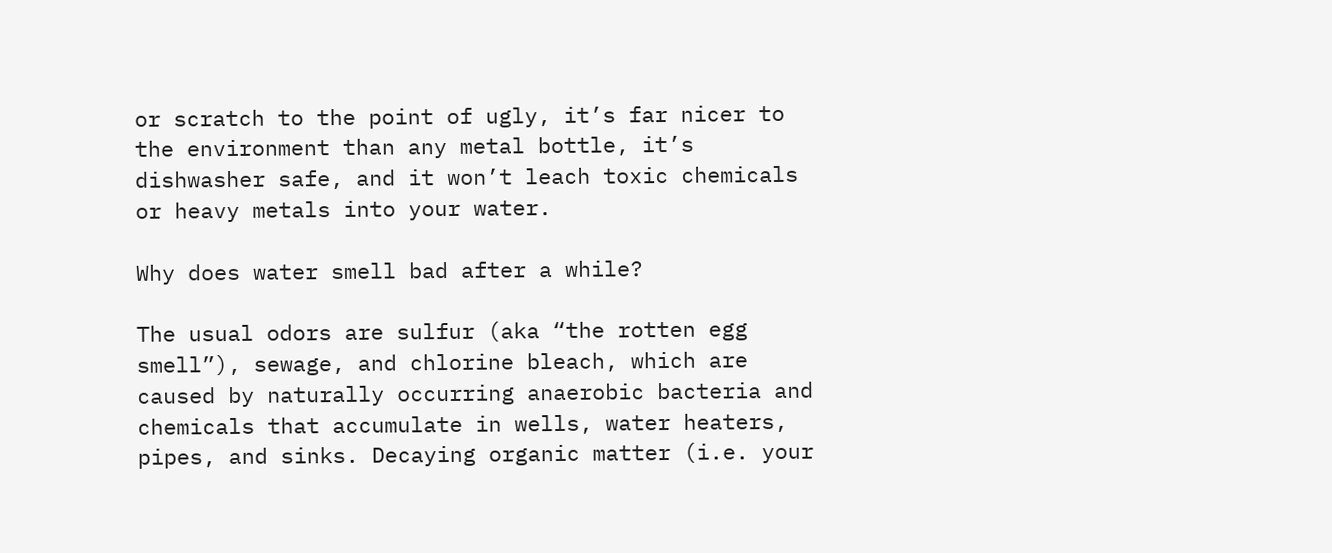or scratch to the point of ugly, it’s far nicer to the environment than any metal bottle, it’s dishwasher safe, and it won’t leach toxic chemicals or heavy metals into your water.

Why does water smell bad after a while?

The usual odors are sulfur (aka “the rotten egg smell”), sewage, and chlorine bleach, which are caused by naturally occurring anaerobic bacteria and chemicals that accumulate in wells, water heaters, pipes, and sinks. Decaying organic matter (i.e. your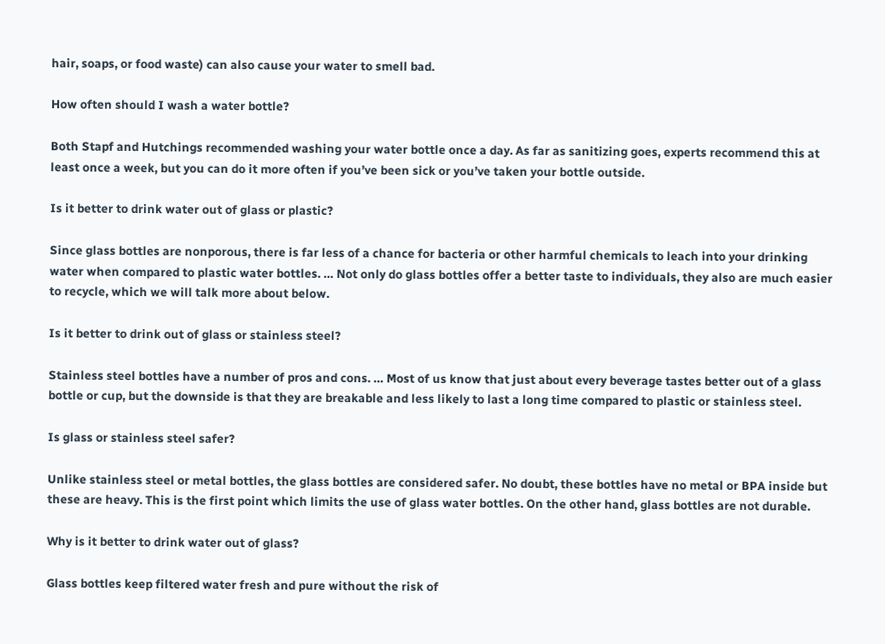hair, soaps, or food waste) can also cause your water to smell bad.

How often should I wash a water bottle?

Both Stapf and Hutchings recommended washing your water bottle once a day. As far as sanitizing goes, experts recommend this at least once a week, but you can do it more often if you’ve been sick or you’ve taken your bottle outside.

Is it better to drink water out of glass or plastic?

Since glass bottles are nonporous, there is far less of a chance for bacteria or other harmful chemicals to leach into your drinking water when compared to plastic water bottles. … Not only do glass bottles offer a better taste to individuals, they also are much easier to recycle, which we will talk more about below.

Is it better to drink out of glass or stainless steel?

Stainless steel bottles have a number of pros and cons. … Most of us know that just about every beverage tastes better out of a glass bottle or cup, but the downside is that they are breakable and less likely to last a long time compared to plastic or stainless steel.

Is glass or stainless steel safer?

Unlike stainless steel or metal bottles, the glass bottles are considered safer. No doubt, these bottles have no metal or BPA inside but these are heavy. This is the first point which limits the use of glass water bottles. On the other hand, glass bottles are not durable.

Why is it better to drink water out of glass?

Glass bottles keep filtered water fresh and pure without the risk of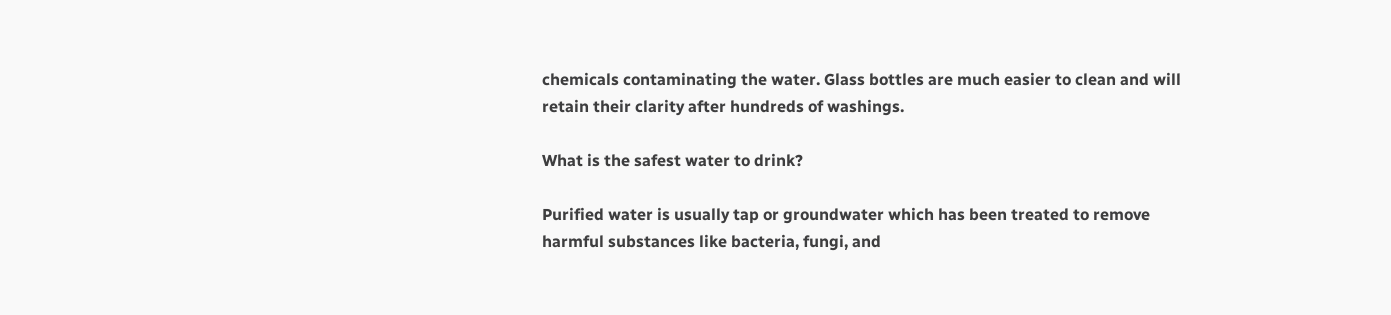chemicals contaminating the water. Glass bottles are much easier to clean and will retain their clarity after hundreds of washings.

What is the safest water to drink?

Purified water is usually tap or groundwater which has been treated to remove harmful substances like bacteria, fungi, and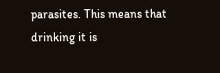parasites. This means that drinking it is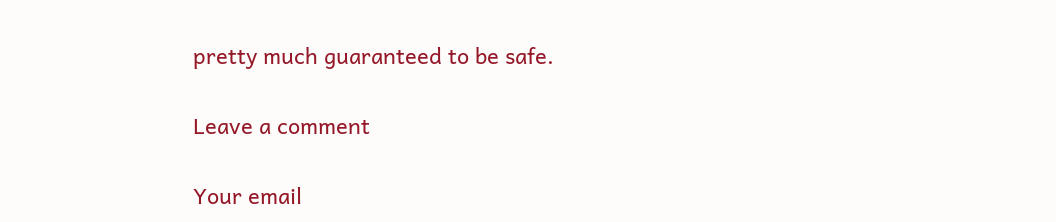pretty much guaranteed to be safe.

Leave a comment

Your email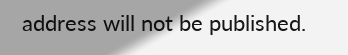address will not be published.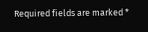Required fields are marked *